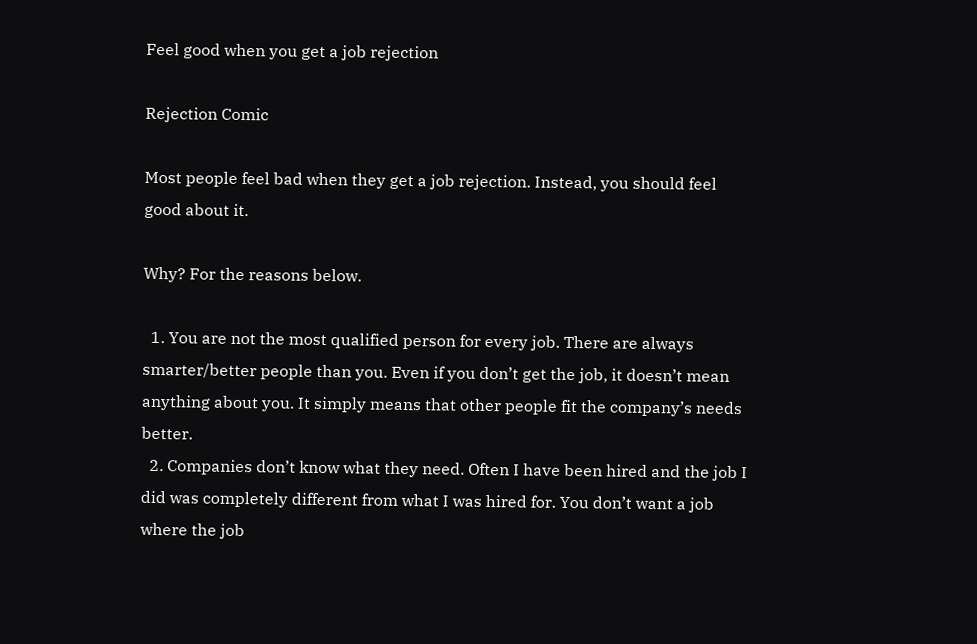Feel good when you get a job rejection

Rejection Comic

Most people feel bad when they get a job rejection. Instead, you should feel good about it.

Why? For the reasons below.

  1. You are not the most qualified person for every job. There are always smarter/better people than you. Even if you don’t get the job, it doesn’t mean anything about you. It simply means that other people fit the company’s needs better.
  2. Companies don’t know what they need. Often I have been hired and the job I did was completely different from what I was hired for. You don’t want a job where the job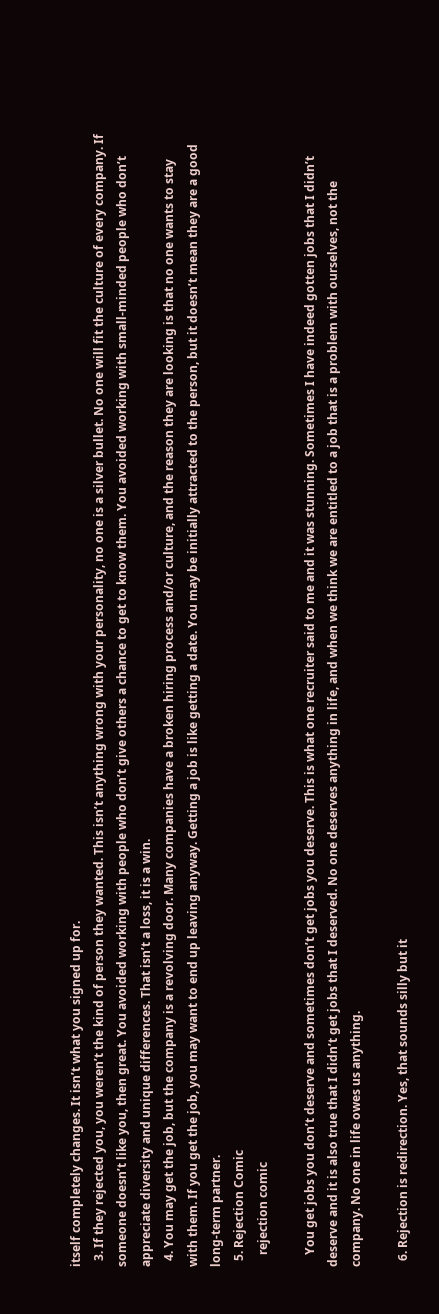itself completely changes. It isn’t what you signed up for.
  3. If they rejected you, you weren’t the kind of person they wanted. This isn’t anything wrong with your personality, no one is a silver bullet. No one will fit the culture of every company. If someone doesn’t like you, then great. You avoided working with people who don’t give others a chance to get to know them. You avoided working with small-minded people who don’t appreciate diversity and unique differences. That isn’t a loss, it is a win.
  4. You may get the job, but the company is a revolving door. Many companies have a broken hiring process and/or culture, and the reason they are looking is that no one wants to stay with them. If you get the job, you may want to end up leaving anyway. Getting a job is like getting a date. You may be initially attracted to the person, but it doesn’t mean they are a good long-term partner.
  5. Rejection Comic
    rejection comic

    You get jobs you don’t deserve and sometimes don’t get jobs you deserve. This is what one recruiter said to me and it was stunning. Sometimes I have indeed gotten jobs that I didn’t deserve and it is also true that I didn’t get jobs that I deserved. No one deserves anything in life, and when we think we are entitled to a job that is a problem with ourselves, not the company. No one in life owes us anything.

  6. Rejection is redirection. Yes, that sounds silly but it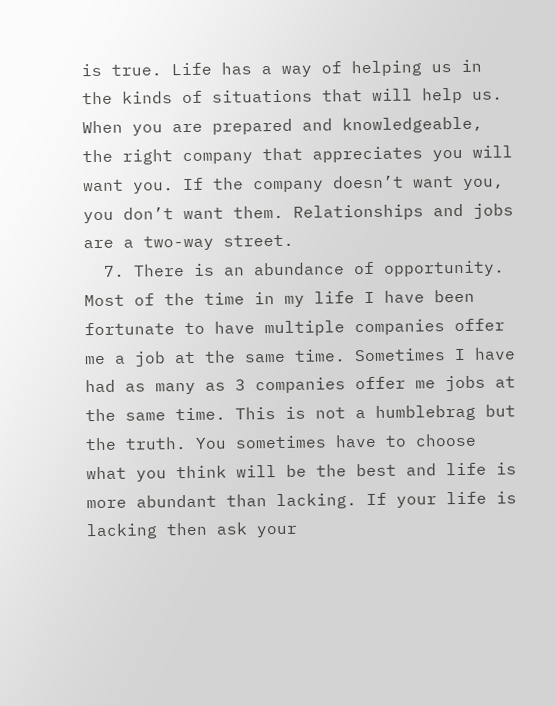is true. Life has a way of helping us in the kinds of situations that will help us. When you are prepared and knowledgeable, the right company that appreciates you will want you. If the company doesn’t want you, you don’t want them. Relationships and jobs are a two-way street.
  7. There is an abundance of opportunity. Most of the time in my life I have been fortunate to have multiple companies offer me a job at the same time. Sometimes I have had as many as 3 companies offer me jobs at the same time. This is not a humblebrag but the truth. You sometimes have to choose what you think will be the best and life is more abundant than lacking. If your life is lacking then ask your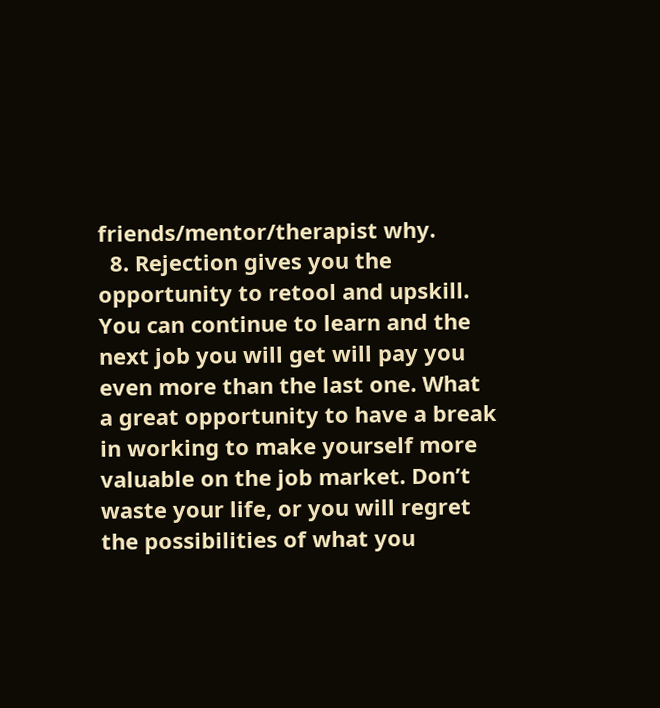friends/mentor/therapist why.
  8. Rejection gives you the opportunity to retool and upskill. You can continue to learn and the next job you will get will pay you even more than the last one. What a great opportunity to have a break in working to make yourself more valuable on the job market. Don’t waste your life, or you will regret the possibilities of what you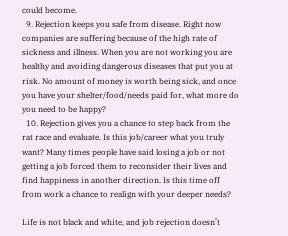could become.
  9. Rejection keeps you safe from disease. Right now companies are suffering because of the high rate of sickness and illness. When you are not working you are healthy and avoiding dangerous diseases that put you at risk. No amount of money is worth being sick, and once you have your shelter/food/needs paid for, what more do you need to be happy?
  10. Rejection gives you a chance to step back from the rat race and evaluate. Is this job/career what you truly want? Many times people have said losing a job or not getting a job forced them to reconsider their lives and find happiness in another direction. Is this time off from work a chance to realign with your deeper needs?

Life is not black and white, and job rejection doesn’t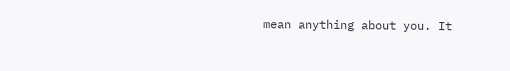mean anything about you. It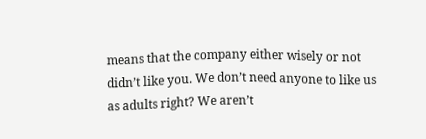means that the company either wisely or not didn’t like you. We don’t need anyone to like us as adults right? We aren’t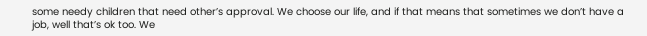some needy children that need other’s approval. We choose our life, and if that means that sometimes we don’t have a job, well that’s ok too. We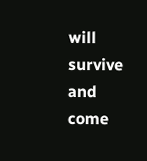will survive and come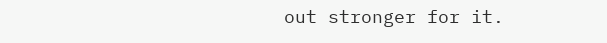out stronger for it.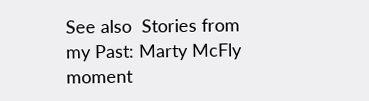See also  Stories from my Past: Marty McFly moment